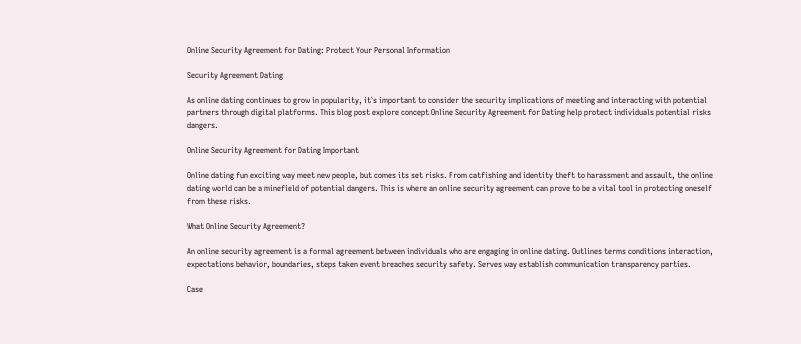Online Security Agreement for Dating: Protect Your Personal Information

Security Agreement Dating

As online dating continues to grow in popularity, it`s important to consider the security implications of meeting and interacting with potential partners through digital platforms. This blog post explore concept Online Security Agreement for Dating help protect individuals potential risks dangers.

Online Security Agreement for Dating Important

Online dating fun exciting way meet new people, but comes its set risks. From catfishing and identity theft to harassment and assault, the online dating world can be a minefield of potential dangers. This is where an online security agreement can prove to be a vital tool in protecting oneself from these risks.

What Online Security Agreement?

An online security agreement is a formal agreement between individuals who are engaging in online dating. Outlines terms conditions interaction, expectations behavior, boundaries, steps taken event breaches security safety. Serves way establish communication transparency parties.

Case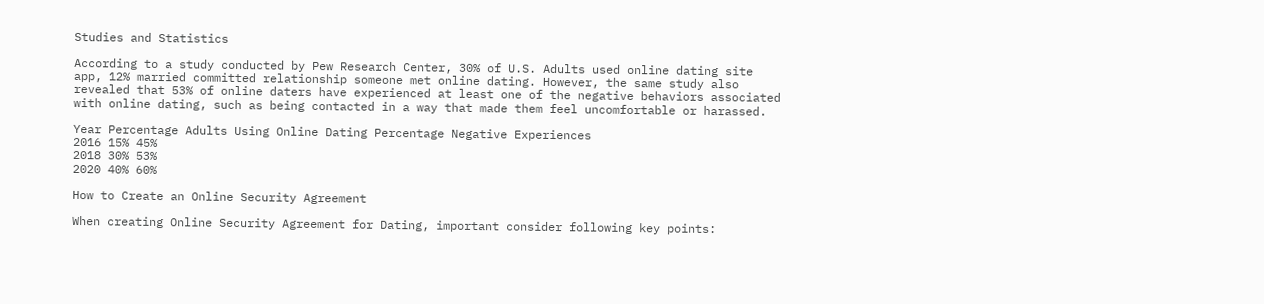Studies and Statistics

According to a study conducted by Pew Research Center, 30% of U.S. Adults used online dating site app, 12% married committed relationship someone met online dating. However, the same study also revealed that 53% of online daters have experienced at least one of the negative behaviors associated with online dating, such as being contacted in a way that made them feel uncomfortable or harassed.

Year Percentage Adults Using Online Dating Percentage Negative Experiences
2016 15% 45%
2018 30% 53%
2020 40% 60%

How to Create an Online Security Agreement

When creating Online Security Agreement for Dating, important consider following key points: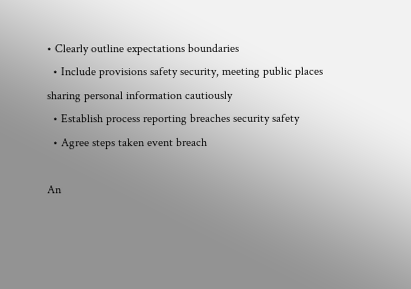• Clearly outline expectations boundaries
  • Include provisions safety security, meeting public places sharing personal information cautiously
  • Establish process reporting breaches security safety
  • Agree steps taken event breach

An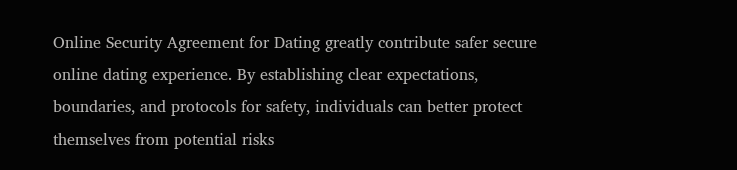Online Security Agreement for Dating greatly contribute safer secure online dating experience. By establishing clear expectations, boundaries, and protocols for safety, individuals can better protect themselves from potential risks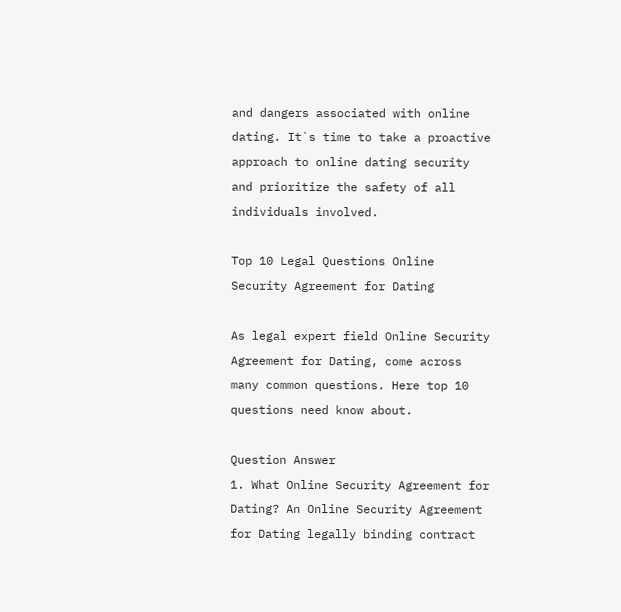and dangers associated with online dating. It`s time to take a proactive approach to online dating security and prioritize the safety of all individuals involved.

Top 10 Legal Questions Online Security Agreement for Dating

As legal expert field Online Security Agreement for Dating, come across many common questions. Here top 10 questions need know about.

Question Answer
1. What Online Security Agreement for Dating? An Online Security Agreement for Dating legally binding contract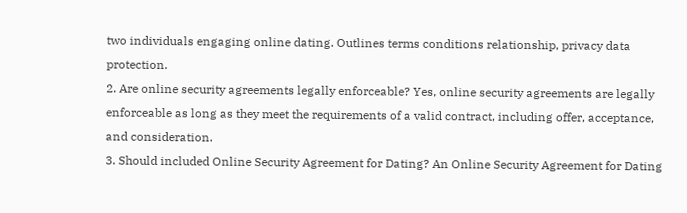two individuals engaging online dating. Outlines terms conditions relationship, privacy data protection.
2. Are online security agreements legally enforceable? Yes, online security agreements are legally enforceable as long as they meet the requirements of a valid contract, including offer, acceptance, and consideration.
3. Should included Online Security Agreement for Dating? An Online Security Agreement for Dating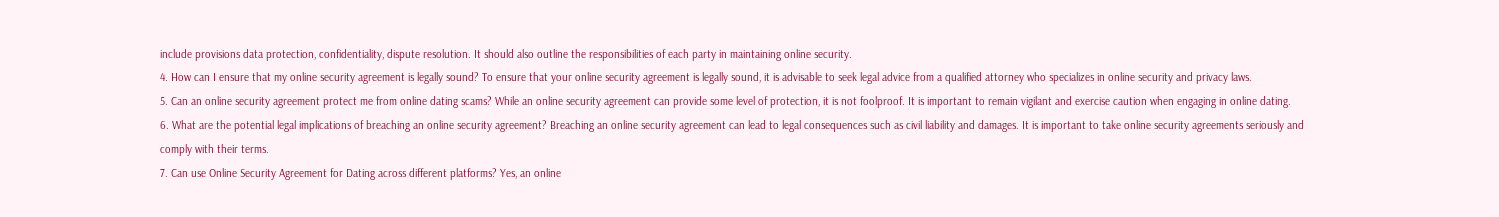include provisions data protection, confidentiality, dispute resolution. It should also outline the responsibilities of each party in maintaining online security.
4. How can I ensure that my online security agreement is legally sound? To ensure that your online security agreement is legally sound, it is advisable to seek legal advice from a qualified attorney who specializes in online security and privacy laws.
5. Can an online security agreement protect me from online dating scams? While an online security agreement can provide some level of protection, it is not foolproof. It is important to remain vigilant and exercise caution when engaging in online dating.
6. What are the potential legal implications of breaching an online security agreement? Breaching an online security agreement can lead to legal consequences such as civil liability and damages. It is important to take online security agreements seriously and comply with their terms.
7. Can use Online Security Agreement for Dating across different platforms? Yes, an online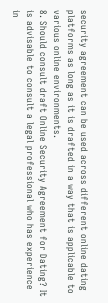security agreement can be used across different online dating platforms as long as it is drafted in a way that is applicable to various online environments.
8. Should consult draft Online Security Agreement for Dating? It is advisable to consult a legal professional who has experience in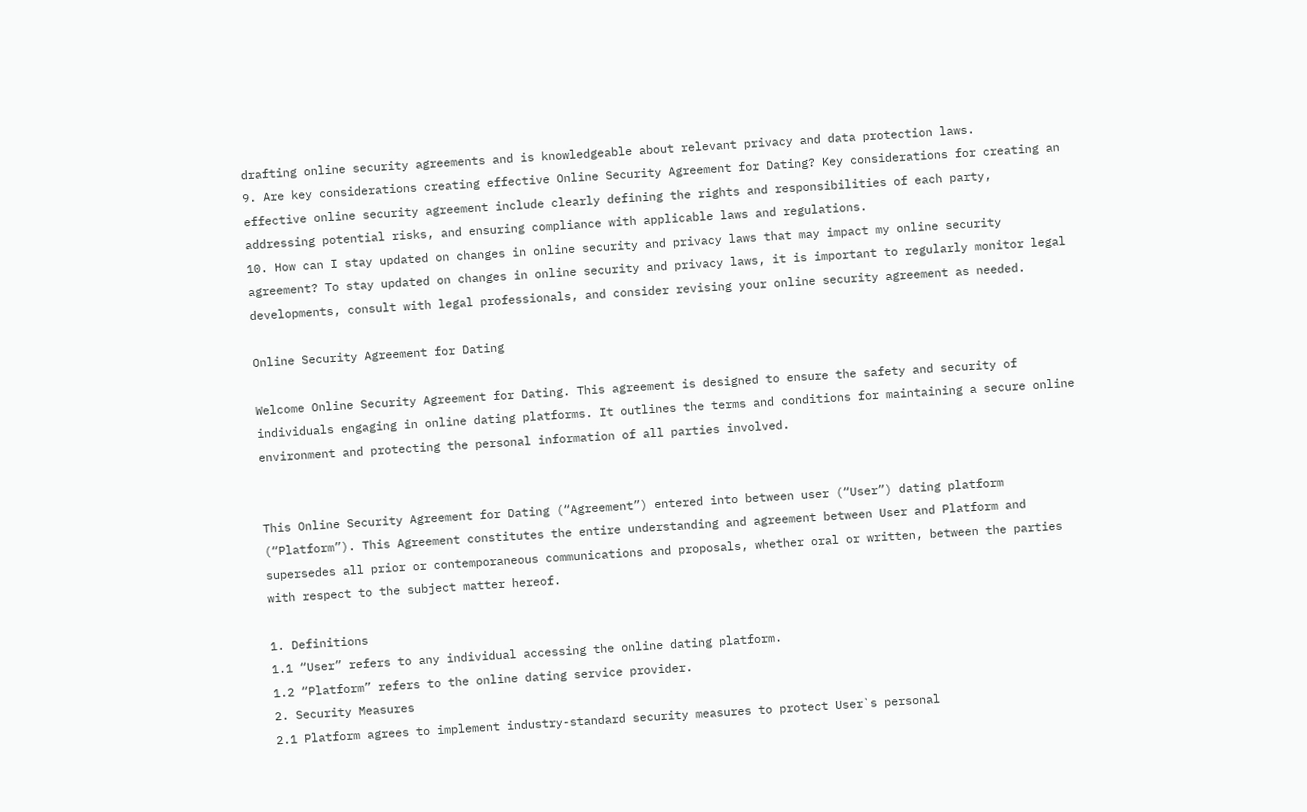drafting online security agreements and is knowledgeable about relevant privacy and data protection laws.
9. Are key considerations creating effective Online Security Agreement for Dating? Key considerations for creating an effective online security agreement include clearly defining the rights and responsibilities of each party, addressing potential risks, and ensuring compliance with applicable laws and regulations.
10. How can I stay updated on changes in online security and privacy laws that may impact my online security agreement? To stay updated on changes in online security and privacy laws, it is important to regularly monitor legal developments, consult with legal professionals, and consider revising your online security agreement as needed.

Online Security Agreement for Dating

Welcome Online Security Agreement for Dating. This agreement is designed to ensure the safety and security of individuals engaging in online dating platforms. It outlines the terms and conditions for maintaining a secure online environment and protecting the personal information of all parties involved.


This Online Security Agreement for Dating (“Agreement”) entered into between user (“User”) dating platform (“Platform”). This Agreement constitutes the entire understanding and agreement between User and Platform and supersedes all prior or contemporaneous communications and proposals, whether oral or written, between the parties with respect to the subject matter hereof.

1. Definitions
1.1 “User” refers to any individual accessing the online dating platform.
1.2 “Platform” refers to the online dating service provider.
2. Security Measures
2.1 Platform agrees to implement industry-standard security measures to protect User`s personal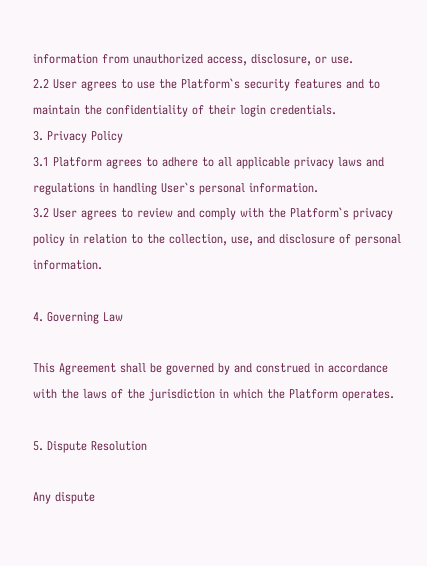information from unauthorized access, disclosure, or use.
2.2 User agrees to use the Platform`s security features and to maintain the confidentiality of their login credentials.
3. Privacy Policy
3.1 Platform agrees to adhere to all applicable privacy laws and regulations in handling User`s personal information.
3.2 User agrees to review and comply with the Platform`s privacy policy in relation to the collection, use, and disclosure of personal information.

4. Governing Law

This Agreement shall be governed by and construed in accordance with the laws of the jurisdiction in which the Platform operates.

5. Dispute Resolution

Any dispute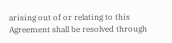arising out of or relating to this Agreement shall be resolved through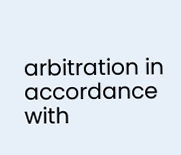arbitration in accordance with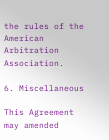the rules of the American Arbitration Association.

6. Miscellaneous

This Agreement may amended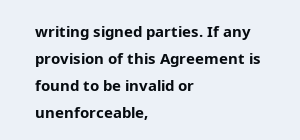writing signed parties. If any provision of this Agreement is found to be invalid or unenforceable,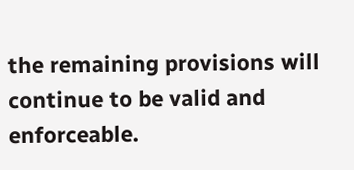the remaining provisions will continue to be valid and enforceable.